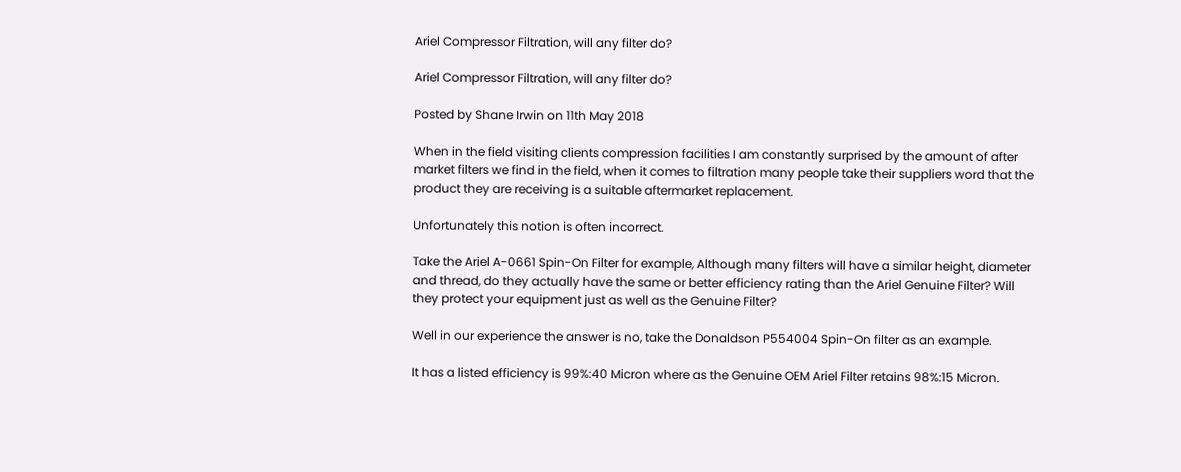Ariel Compressor Filtration, will any filter do?

Ariel Compressor Filtration, will any filter do?

Posted by Shane Irwin on 11th May 2018

When in the field visiting clients compression facilities I am constantly surprised by the amount of after market filters we find in the field, when it comes to filtration many people take their suppliers word that the product they are receiving is a suitable aftermarket replacement.

Unfortunately this notion is often incorrect.

Take the Ariel A-0661 Spin-On Filter for example, Although many filters will have a similar height, diameter and thread, do they actually have the same or better efficiency rating than the Ariel Genuine Filter? Will they protect your equipment just as well as the Genuine Filter?

Well in our experience the answer is no, take the Donaldson P554004 Spin-On filter as an example.

It has a listed efficiency is 99%:40 Micron where as the Genuine OEM Ariel Filter retains 98%:15 Micron.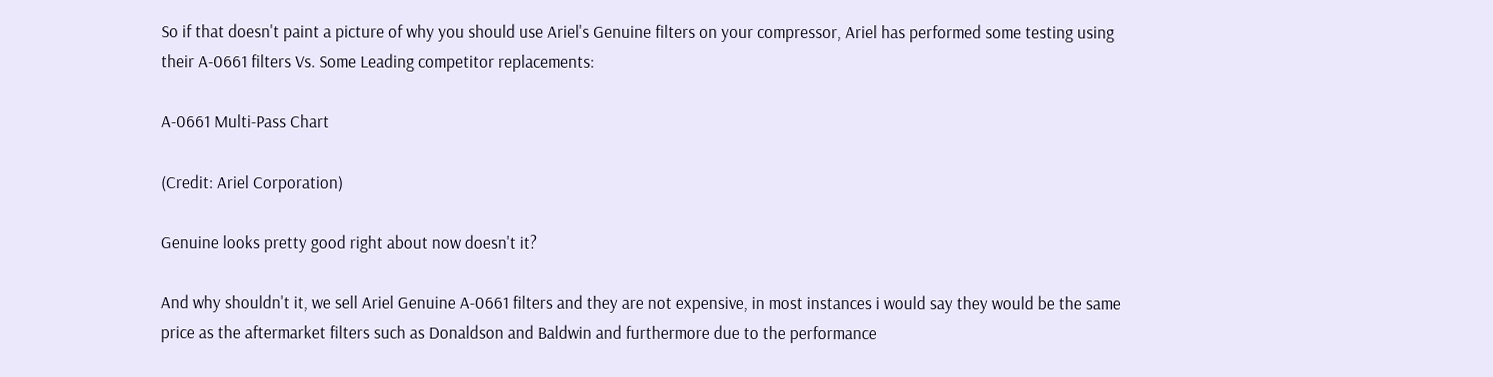So if that doesn't paint a picture of why you should use Ariel's Genuine filters on your compressor, Ariel has performed some testing using their A-0661 filters Vs. Some Leading competitor replacements:

A-0661 Multi-Pass Chart

(Credit: Ariel Corporation)

Genuine looks pretty good right about now doesn't it?

And why shouldn't it, we sell Ariel Genuine A-0661 filters and they are not expensive, in most instances i would say they would be the same price as the aftermarket filters such as Donaldson and Baldwin and furthermore due to the performance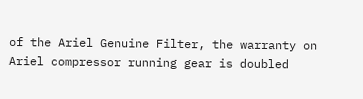of the Ariel Genuine Filter, the warranty on Ariel compressor running gear is doubled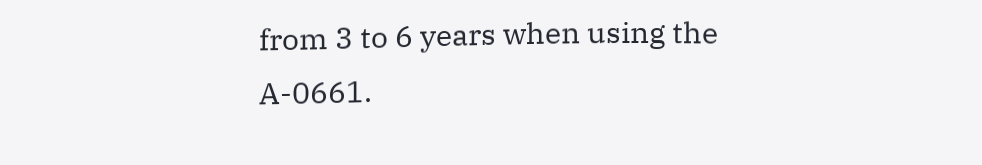from 3 to 6 years when using the A-0661.